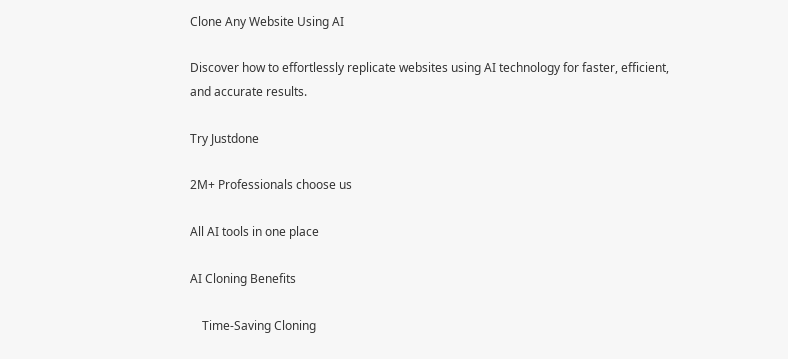Clone Any Website Using AI

Discover how to effortlessly replicate websites using AI technology for faster, efficient, and accurate results.

Try Justdone

2M+ Professionals choose us

All AI tools in one place

AI Cloning Benefits

    Time-Saving Cloning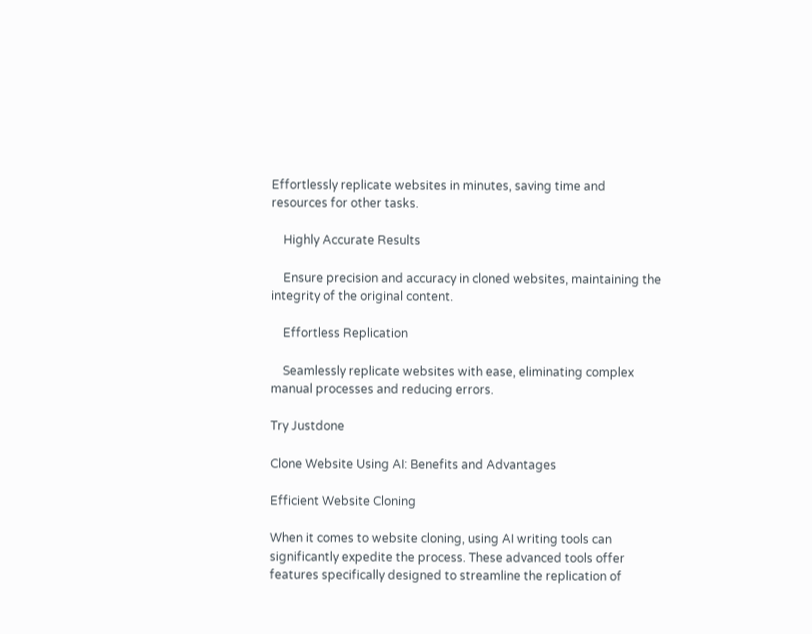Effortlessly replicate websites in minutes, saving time and resources for other tasks.

    Highly Accurate Results

    Ensure precision and accuracy in cloned websites, maintaining the integrity of the original content.

    Effortless Replication

    Seamlessly replicate websites with ease, eliminating complex manual processes and reducing errors.

Try Justdone

Clone Website Using AI: Benefits and Advantages

Efficient Website Cloning

When it comes to website cloning, using AI writing tools can significantly expedite the process. These advanced tools offer features specifically designed to streamline the replication of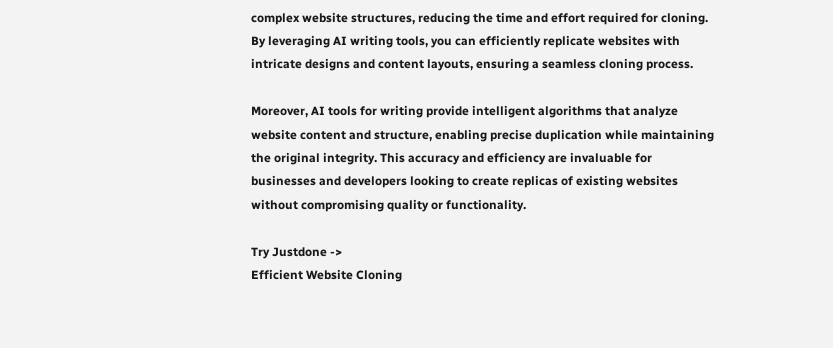complex website structures, reducing the time and effort required for cloning. By leveraging AI writing tools, you can efficiently replicate websites with intricate designs and content layouts, ensuring a seamless cloning process.

Moreover, AI tools for writing provide intelligent algorithms that analyze website content and structure, enabling precise duplication while maintaining the original integrity. This accuracy and efficiency are invaluable for businesses and developers looking to create replicas of existing websites without compromising quality or functionality.

Try Justdone ->
Efficient Website Cloning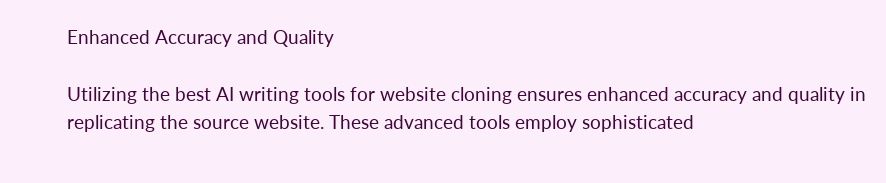Enhanced Accuracy and Quality

Utilizing the best AI writing tools for website cloning ensures enhanced accuracy and quality in replicating the source website. These advanced tools employ sophisticated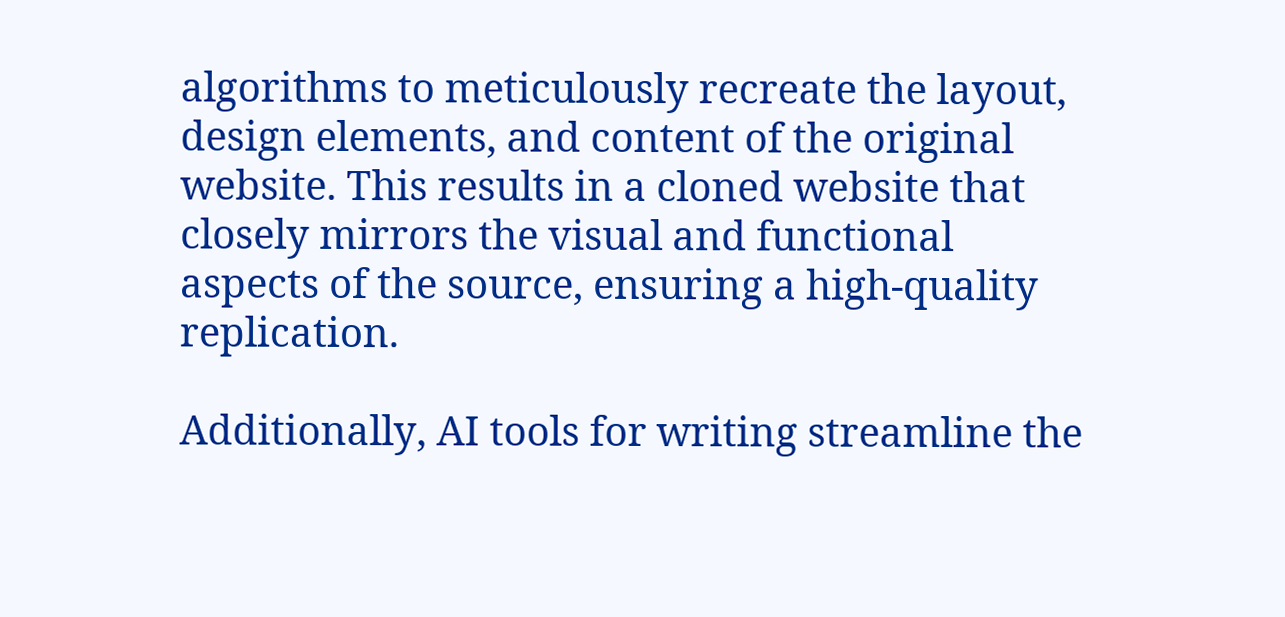algorithms to meticulously recreate the layout, design elements, and content of the original website. This results in a cloned website that closely mirrors the visual and functional aspects of the source, ensuring a high-quality replication.

Additionally, AI tools for writing streamline the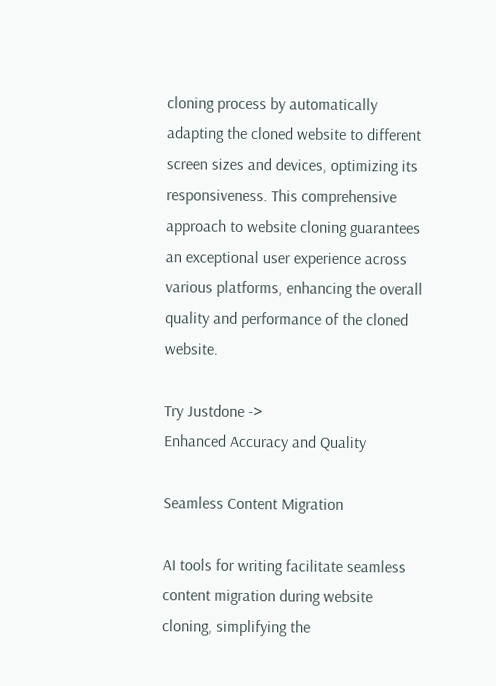cloning process by automatically adapting the cloned website to different screen sizes and devices, optimizing its responsiveness. This comprehensive approach to website cloning guarantees an exceptional user experience across various platforms, enhancing the overall quality and performance of the cloned website.

Try Justdone ->
Enhanced Accuracy and Quality

Seamless Content Migration

AI tools for writing facilitate seamless content migration during website cloning, simplifying the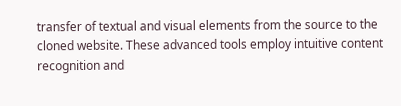transfer of textual and visual elements from the source to the cloned website. These advanced tools employ intuitive content recognition and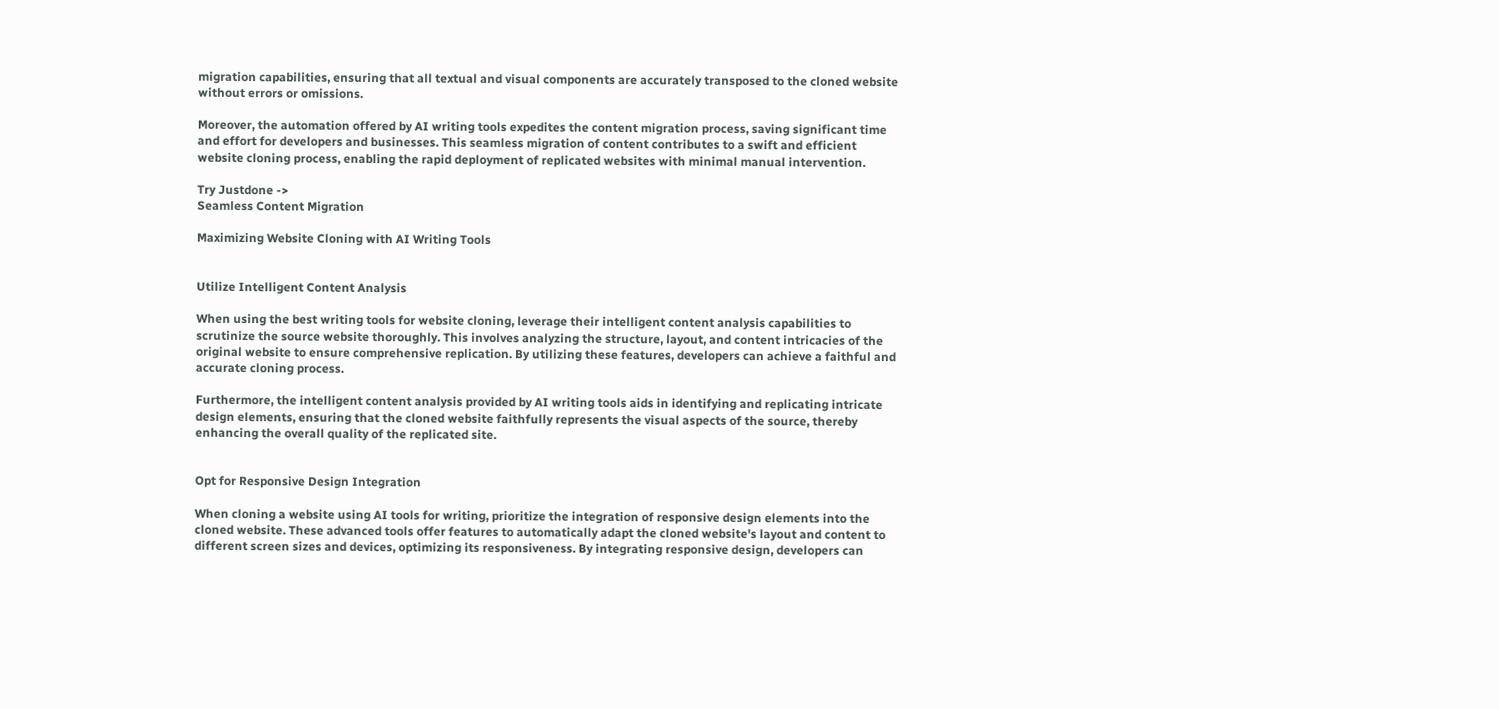migration capabilities, ensuring that all textual and visual components are accurately transposed to the cloned website without errors or omissions.

Moreover, the automation offered by AI writing tools expedites the content migration process, saving significant time and effort for developers and businesses. This seamless migration of content contributes to a swift and efficient website cloning process, enabling the rapid deployment of replicated websites with minimal manual intervention.

Try Justdone ->
Seamless Content Migration

Maximizing Website Cloning with AI Writing Tools


Utilize Intelligent Content Analysis

When using the best writing tools for website cloning, leverage their intelligent content analysis capabilities to scrutinize the source website thoroughly. This involves analyzing the structure, layout, and content intricacies of the original website to ensure comprehensive replication. By utilizing these features, developers can achieve a faithful and accurate cloning process.

Furthermore, the intelligent content analysis provided by AI writing tools aids in identifying and replicating intricate design elements, ensuring that the cloned website faithfully represents the visual aspects of the source, thereby enhancing the overall quality of the replicated site.


Opt for Responsive Design Integration

When cloning a website using AI tools for writing, prioritize the integration of responsive design elements into the cloned website. These advanced tools offer features to automatically adapt the cloned website's layout and content to different screen sizes and devices, optimizing its responsiveness. By integrating responsive design, developers can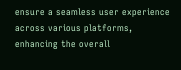ensure a seamless user experience across various platforms, enhancing the overall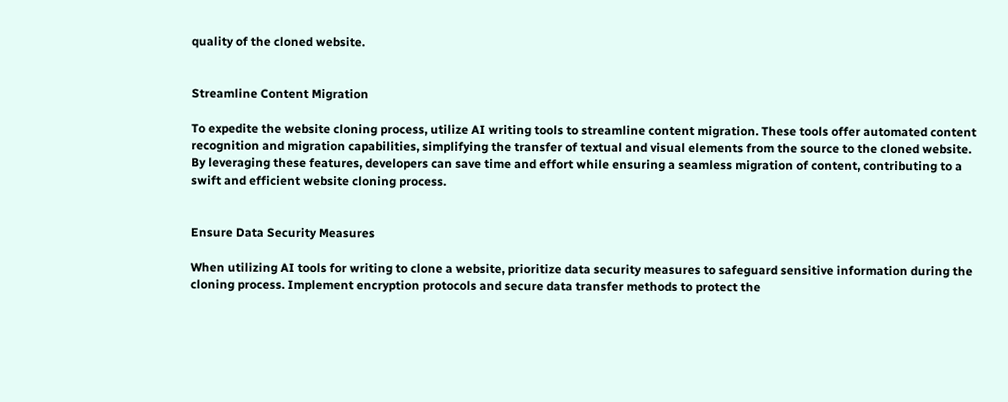quality of the cloned website.


Streamline Content Migration

To expedite the website cloning process, utilize AI writing tools to streamline content migration. These tools offer automated content recognition and migration capabilities, simplifying the transfer of textual and visual elements from the source to the cloned website. By leveraging these features, developers can save time and effort while ensuring a seamless migration of content, contributing to a swift and efficient website cloning process.


Ensure Data Security Measures

When utilizing AI tools for writing to clone a website, prioritize data security measures to safeguard sensitive information during the cloning process. Implement encryption protocols and secure data transfer methods to protect the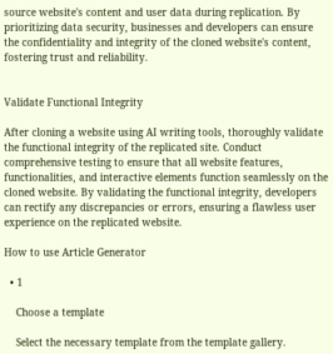source website's content and user data during replication. By prioritizing data security, businesses and developers can ensure the confidentiality and integrity of the cloned website's content, fostering trust and reliability.


Validate Functional Integrity

After cloning a website using AI writing tools, thoroughly validate the functional integrity of the replicated site. Conduct comprehensive testing to ensure that all website features, functionalities, and interactive elements function seamlessly on the cloned website. By validating the functional integrity, developers can rectify any discrepancies or errors, ensuring a flawless user experience on the replicated website.

How to use Article Generator

  • 1

    Choose a template

    Select the necessary template from the template gallery.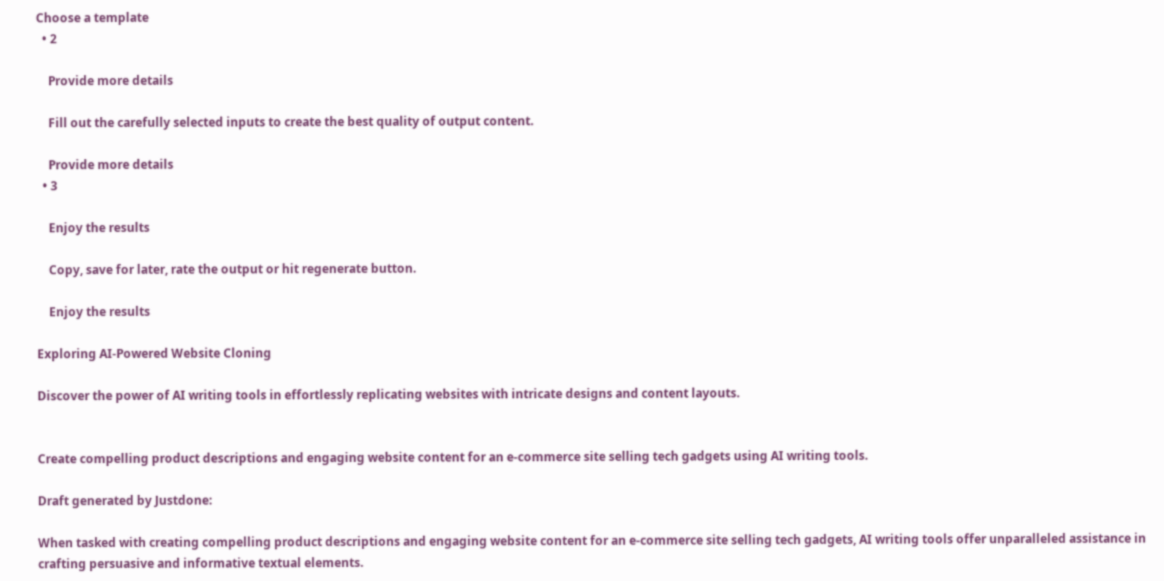Choose a template
  • 2

    Provide more details

    Fill out the carefully selected inputs to create the best quality of output content.

    Provide more details
  • 3

    Enjoy the results

    Copy, save for later, rate the output or hit regenerate button.

    Enjoy the results

Exploring AI-Powered Website Cloning

Discover the power of AI writing tools in effortlessly replicating websites with intricate designs and content layouts.


Create compelling product descriptions and engaging website content for an e-commerce site selling tech gadgets using AI writing tools.

Draft generated by Justdone:

When tasked with creating compelling product descriptions and engaging website content for an e-commerce site selling tech gadgets, AI writing tools offer unparalleled assistance in crafting persuasive and informative textual elements.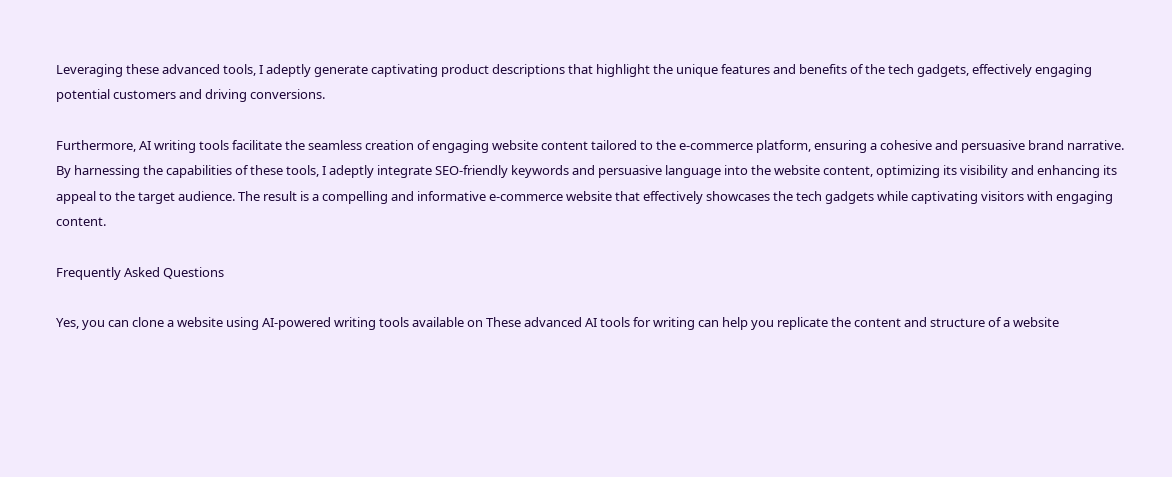Leveraging these advanced tools, I adeptly generate captivating product descriptions that highlight the unique features and benefits of the tech gadgets, effectively engaging potential customers and driving conversions.

Furthermore, AI writing tools facilitate the seamless creation of engaging website content tailored to the e-commerce platform, ensuring a cohesive and persuasive brand narrative. By harnessing the capabilities of these tools, I adeptly integrate SEO-friendly keywords and persuasive language into the website content, optimizing its visibility and enhancing its appeal to the target audience. The result is a compelling and informative e-commerce website that effectively showcases the tech gadgets while captivating visitors with engaging content.

Frequently Asked Questions

Yes, you can clone a website using AI-powered writing tools available on These advanced AI tools for writing can help you replicate the content and structure of a website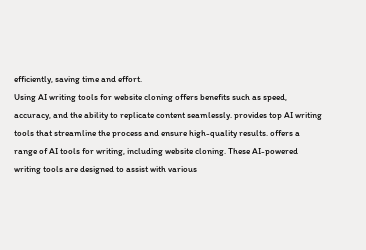efficiently, saving time and effort.
Using AI writing tools for website cloning offers benefits such as speed, accuracy, and the ability to replicate content seamlessly. provides top AI writing tools that streamline the process and ensure high-quality results. offers a range of AI tools for writing, including website cloning. These AI-powered writing tools are designed to assist with various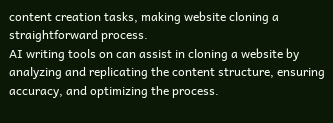content creation tasks, making website cloning a straightforward process.
AI writing tools on can assist in cloning a website by analyzing and replicating the content structure, ensuring accuracy, and optimizing the process.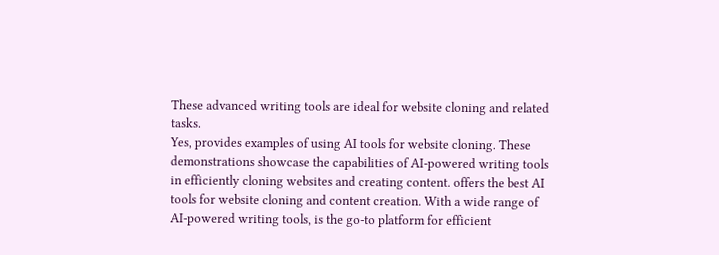These advanced writing tools are ideal for website cloning and related tasks.
Yes, provides examples of using AI tools for website cloning. These demonstrations showcase the capabilities of AI-powered writing tools in efficiently cloning websites and creating content. offers the best AI tools for website cloning and content creation. With a wide range of AI-powered writing tools, is the go-to platform for efficient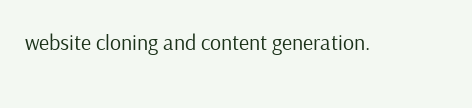website cloning and content generation.